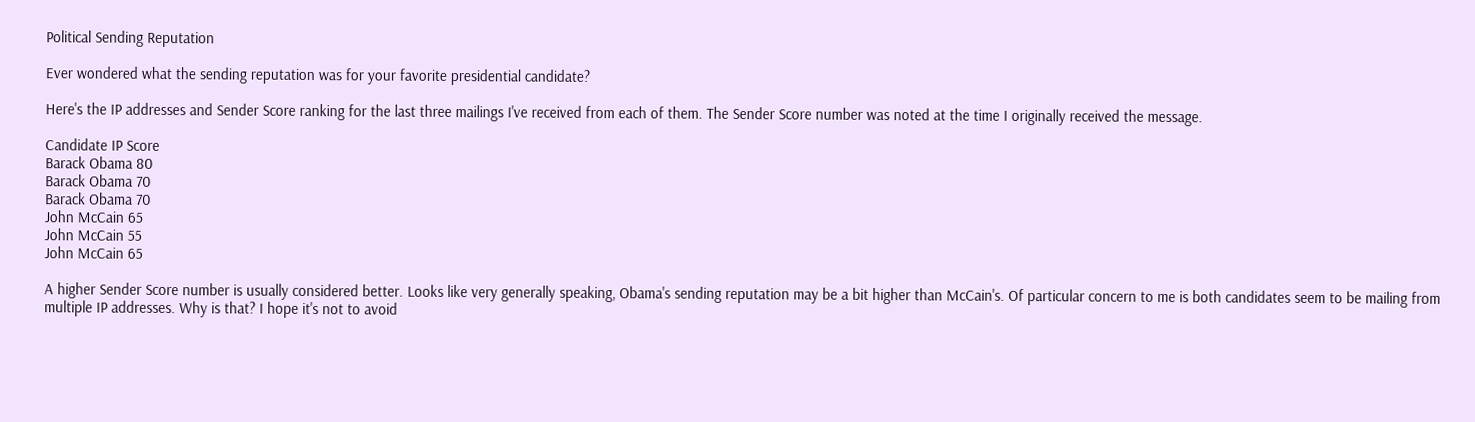Political Sending Reputation

Ever wondered what the sending reputation was for your favorite presidential candidate?

Here's the IP addresses and Sender Score ranking for the last three mailings I've received from each of them. The Sender Score number was noted at the time I originally received the message.

Candidate IP Score
Barack Obama 80
Barack Obama 70
Barack Obama 70
John McCain 65
John McCain 55
John McCain 65

A higher Sender Score number is usually considered better. Looks like very generally speaking, Obama's sending reputation may be a bit higher than McCain's. Of particular concern to me is both candidates seem to be mailing from multiple IP addresses. Why is that? I hope it's not to avoid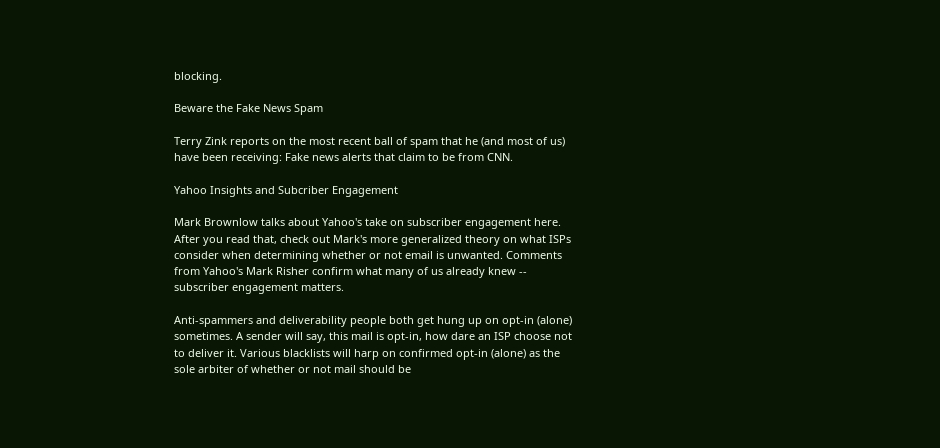blocking.

Beware the Fake News Spam

Terry Zink reports on the most recent ball of spam that he (and most of us) have been receiving: Fake news alerts that claim to be from CNN.

Yahoo Insights and Subcriber Engagement

Mark Brownlow talks about Yahoo's take on subscriber engagement here. After you read that, check out Mark's more generalized theory on what ISPs consider when determining whether or not email is unwanted. Comments from Yahoo's Mark Risher confirm what many of us already knew -- subscriber engagement matters.

Anti-spammers and deliverability people both get hung up on opt-in (alone) sometimes. A sender will say, this mail is opt-in, how dare an ISP choose not to deliver it. Various blacklists will harp on confirmed opt-in (alone) as the sole arbiter of whether or not mail should be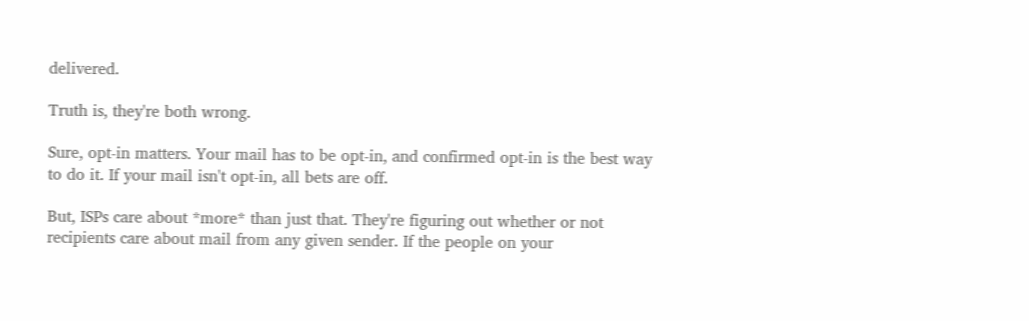delivered.

Truth is, they're both wrong.

Sure, opt-in matters. Your mail has to be opt-in, and confirmed opt-in is the best way to do it. If your mail isn't opt-in, all bets are off.

But, ISPs care about *more* than just that. They're figuring out whether or not recipients care about mail from any given sender. If the people on your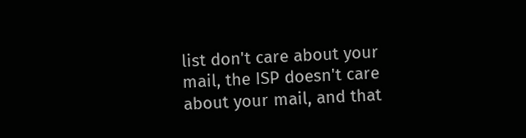list don't care about your mail, the ISP doesn't care about your mail, and that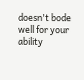doesn't bode well for your ability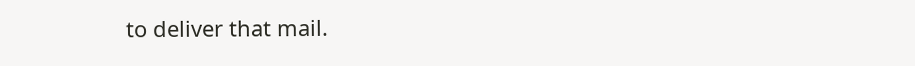to deliver that mail.